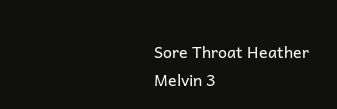Sore Throat Heather Melvin 3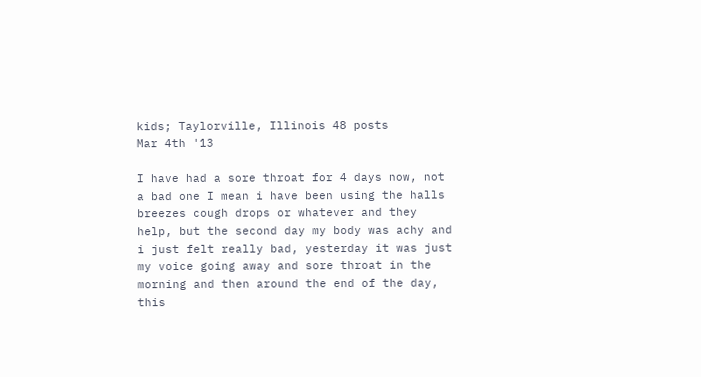kids; Taylorville, Illinois 48 posts
Mar 4th '13

I have had a sore throat for 4 days now, not a bad one I mean i have been using the halls breezes cough drops or whatever and they help, but the second day my body was achy and i just felt really bad, yesterday it was just my voice going away and sore throat in the morning and then around the end of the day, this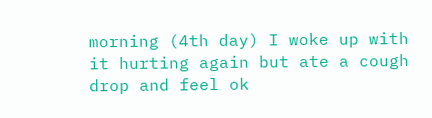morning (4th day) I woke up with it hurting again but ate a cough drop and feel ok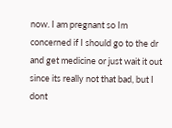now. I am pregnant so Im concerned if I should go to the dr and get medicine or just wait it out since its really not that bad, but I dont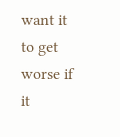want it to get worse if it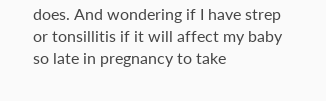does. And wondering if I have strep or tonsillitis if it will affect my baby so late in pregnancy to take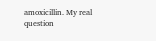amoxicillin. My real question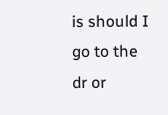is should I go to the dr or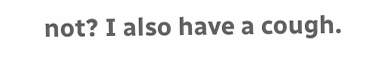not? I also have a cough.